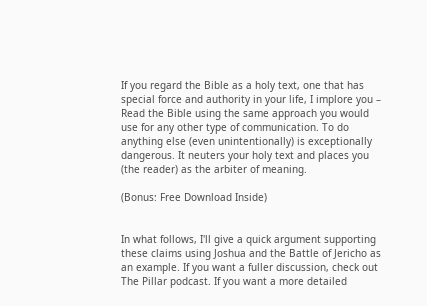If you regard the Bible as a holy text, one that has special force and authority in your life, I implore you – Read the Bible using the same approach you would use for any other type of communication. To do anything else (even unintentionally) is exceptionally dangerous. It neuters your holy text and places you (the reader) as the arbiter of meaning.

(Bonus: Free Download Inside)


In what follows, I'll give a quick argument supporting these claims using Joshua and the Battle of Jericho as an example. If you want a fuller discussion, check out The Pillar podcast. If you want a more detailed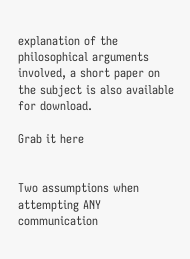explanation of the philosophical arguments involved, a short paper on the subject is also available for download.

Grab it here


Two assumptions when attempting ANY communication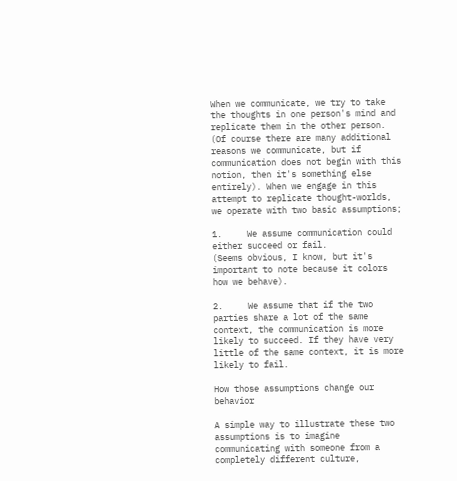When we communicate, we try to take the thoughts in one person's mind and replicate them in the other person. (Of course there are many additional reasons we communicate, but if communication does not begin with this notion, then it's something else entirely). When we engage in this attempt to replicate thought-worlds, we operate with two basic assumptions;

1.     We assume communication could either succeed or fail.
(Seems obvious, I know, but it's important to note because it colors how we behave).

2.     We assume that if the two parties share a lot of the same context, the communication is more likely to succeed. If they have very little of the same context, it is more likely to fail.

How those assumptions change our behavior

A simple way to illustrate these two assumptions is to imagine communicating with someone from a completely different culture,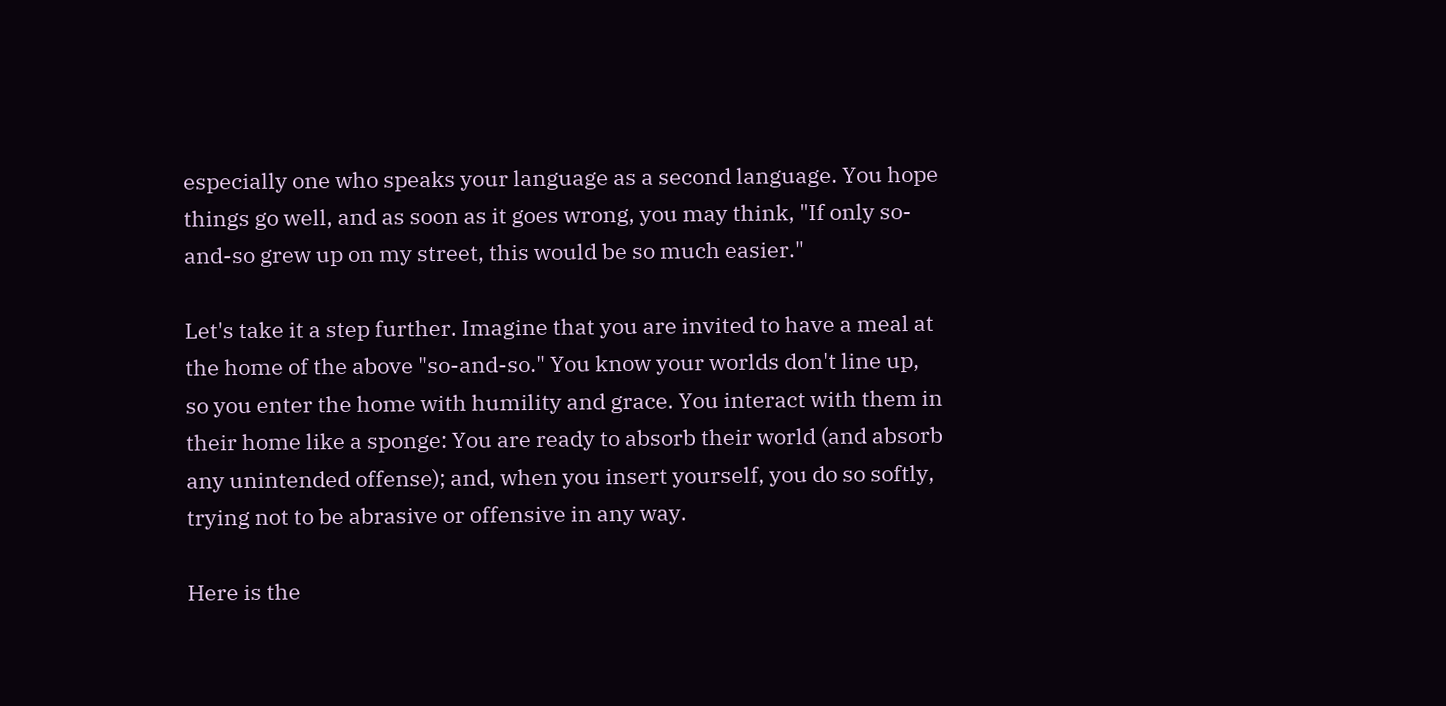especially one who speaks your language as a second language. You hope things go well, and as soon as it goes wrong, you may think, "If only so-and-so grew up on my street, this would be so much easier."

Let's take it a step further. Imagine that you are invited to have a meal at the home of the above "so-and-so." You know your worlds don't line up, so you enter the home with humility and grace. You interact with them in their home like a sponge: You are ready to absorb their world (and absorb any unintended offense); and, when you insert yourself, you do so softly, trying not to be abrasive or offensive in any way.

Here is the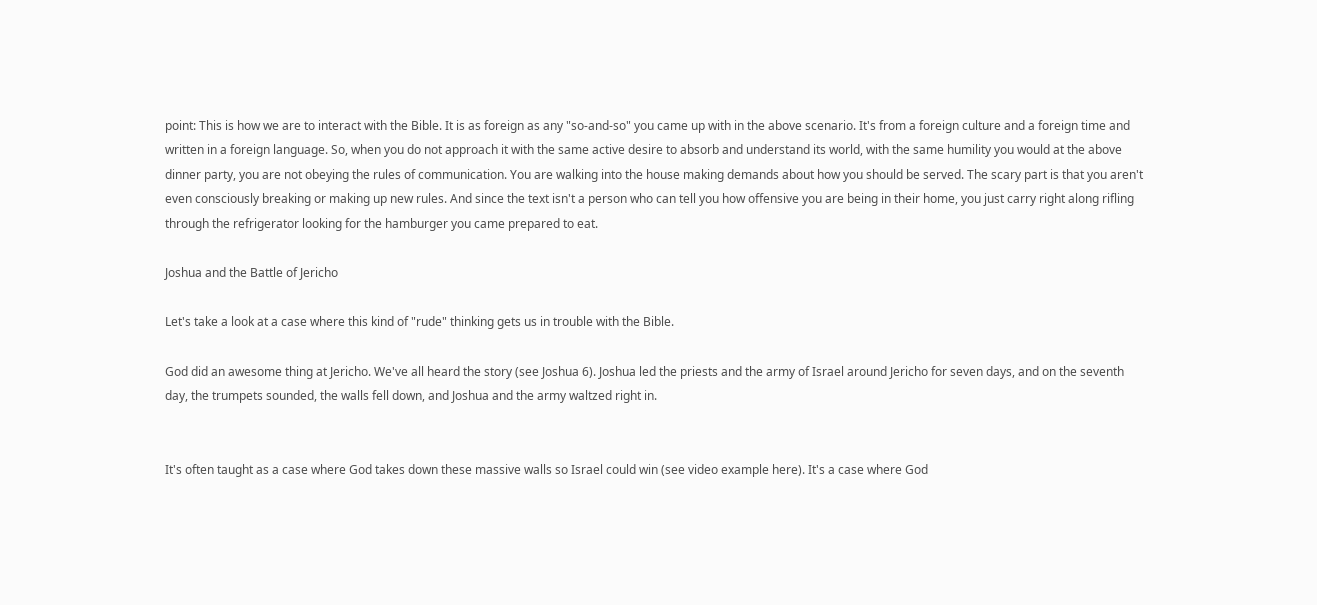point: This is how we are to interact with the Bible. It is as foreign as any "so-and-so" you came up with in the above scenario. It's from a foreign culture and a foreign time and written in a foreign language. So, when you do not approach it with the same active desire to absorb and understand its world, with the same humility you would at the above dinner party, you are not obeying the rules of communication. You are walking into the house making demands about how you should be served. The scary part is that you aren't even consciously breaking or making up new rules. And since the text isn't a person who can tell you how offensive you are being in their home, you just carry right along rifling through the refrigerator looking for the hamburger you came prepared to eat.

Joshua and the Battle of Jericho

Let's take a look at a case where this kind of "rude" thinking gets us in trouble with the Bible.

God did an awesome thing at Jericho. We've all heard the story (see Joshua 6). Joshua led the priests and the army of Israel around Jericho for seven days, and on the seventh day, the trumpets sounded, the walls fell down, and Joshua and the army waltzed right in.


It's often taught as a case where God takes down these massive walls so Israel could win (see video example here). It's a case where God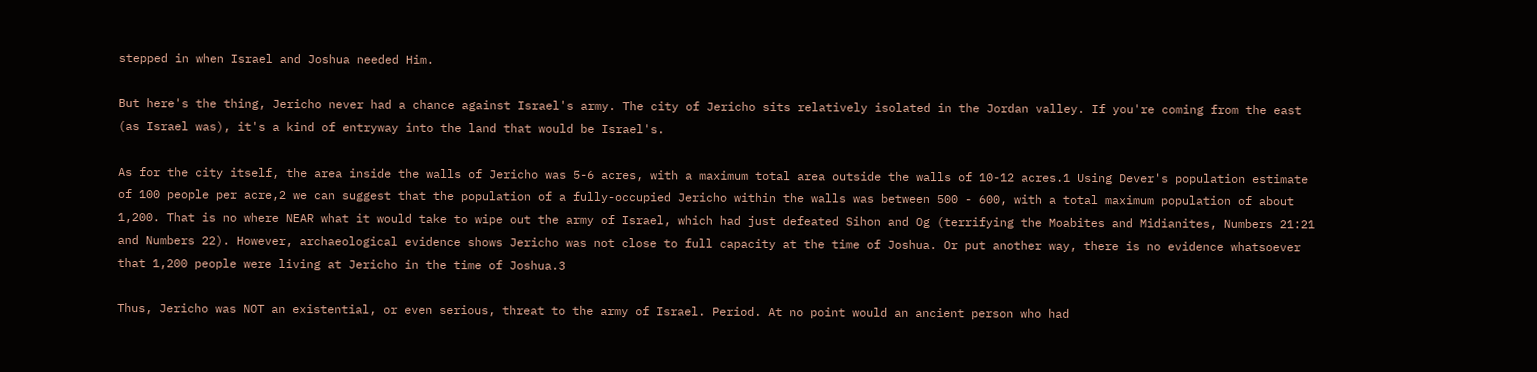stepped in when Israel and Joshua needed Him.

But here's the thing, Jericho never had a chance against Israel's army. The city of Jericho sits relatively isolated in the Jordan valley. If you're coming from the east (as Israel was), it's a kind of entryway into the land that would be Israel's.

As for the city itself, the area inside the walls of Jericho was 5-6 acres, with a maximum total area outside the walls of 10-12 acres.1 Using Dever's population estimate of 100 people per acre,2 we can suggest that the population of a fully-occupied Jericho within the walls was between 500 - 600, with a total maximum population of about 1,200. That is no where NEAR what it would take to wipe out the army of Israel, which had just defeated Sihon and Og (terrifying the Moabites and Midianites, Numbers 21:21 and Numbers 22). However, archaeological evidence shows Jericho was not close to full capacity at the time of Joshua. Or put another way, there is no evidence whatsoever that 1,200 people were living at Jericho in the time of Joshua.3

Thus, Jericho was NOT an existential, or even serious, threat to the army of Israel. Period. At no point would an ancient person who had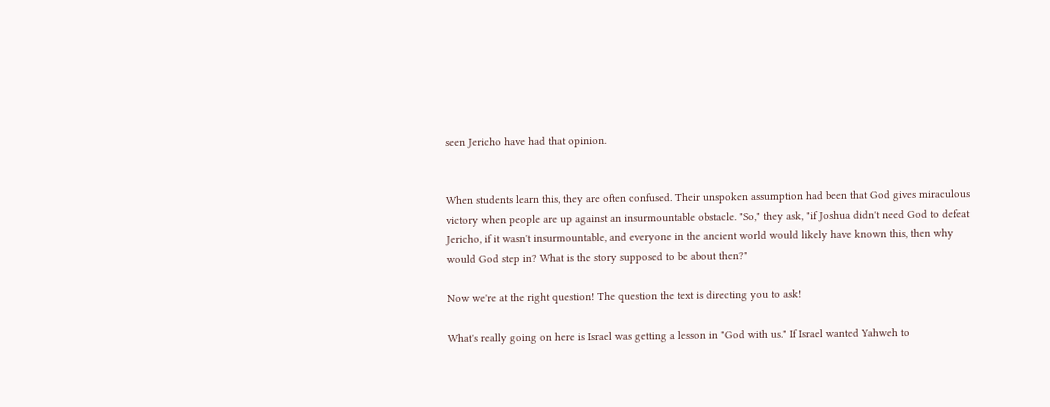seen Jericho have had that opinion.


When students learn this, they are often confused. Their unspoken assumption had been that God gives miraculous victory when people are up against an insurmountable obstacle. "So," they ask, "if Joshua didn't need God to defeat Jericho, if it wasn't insurmountable, and everyone in the ancient world would likely have known this, then why would God step in? What is the story supposed to be about then?"

Now we're at the right question! The question the text is directing you to ask!

What's really going on here is Israel was getting a lesson in "God with us." If Israel wanted Yahweh to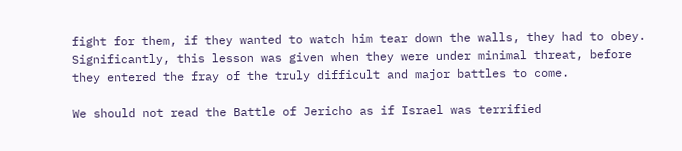fight for them, if they wanted to watch him tear down the walls, they had to obey. Significantly, this lesson was given when they were under minimal threat, before they entered the fray of the truly difficult and major battles to come.

We should not read the Battle of Jericho as if Israel was terrified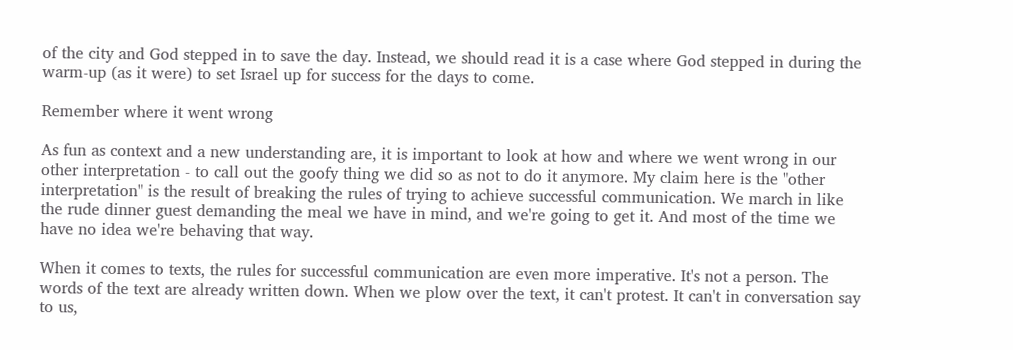of the city and God stepped in to save the day. Instead, we should read it is a case where God stepped in during the warm-up (as it were) to set Israel up for success for the days to come.

Remember where it went wrong

As fun as context and a new understanding are, it is important to look at how and where we went wrong in our other interpretation - to call out the goofy thing we did so as not to do it anymore. My claim here is the "other interpretation" is the result of breaking the rules of trying to achieve successful communication. We march in like the rude dinner guest demanding the meal we have in mind, and we're going to get it. And most of the time we have no idea we're behaving that way.

When it comes to texts, the rules for successful communication are even more imperative. It's not a person. The words of the text are already written down. When we plow over the text, it can't protest. It can't in conversation say to us,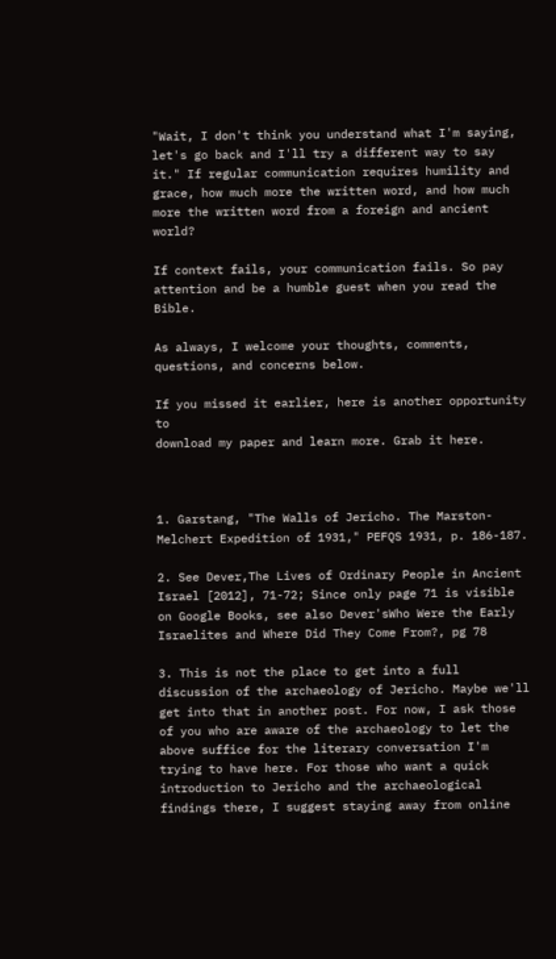"Wait, I don't think you understand what I'm saying, let's go back and I'll try a different way to say it." If regular communication requires humility and grace, how much more the written word, and how much more the written word from a foreign and ancient world?

If context fails, your communication fails. So pay attention and be a humble guest when you read the Bible.

As always, I welcome your thoughts, comments, questions, and concerns below.

If you missed it earlier, here is another opportunity to
download my paper and learn more. Grab it here.



1. Garstang, "The Walls of Jericho. The Marston-Melchert Expedition of 1931," PEFQS 1931, p. 186-187.

2. See Dever,The Lives of Ordinary People in Ancient Israel [2012], 71-72; Since only page 71 is visible on Google Books, see also Dever'sWho Were the Early Israelites and Where Did They Come From?, pg 78

3. This is not the place to get into a full discussion of the archaeology of Jericho. Maybe we'll get into that in another post. For now, I ask those of you who are aware of the archaeology to let the above suffice for the literary conversation I'm trying to have here. For those who want a quick introduction to Jericho and the archaeological findings there, I suggest staying away from online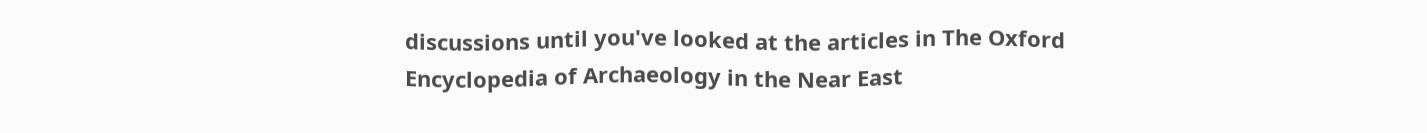discussions until you've looked at the articles in The Oxford Encyclopedia of Archaeology in the Near East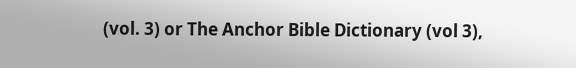(vol. 3) or The Anchor Bible Dictionary (vol 3),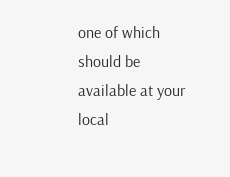one of which should be available at your local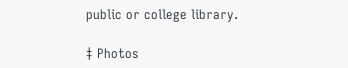public or college library.

‡ Photos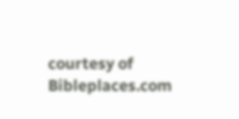courtesy of Bibleplaces.com